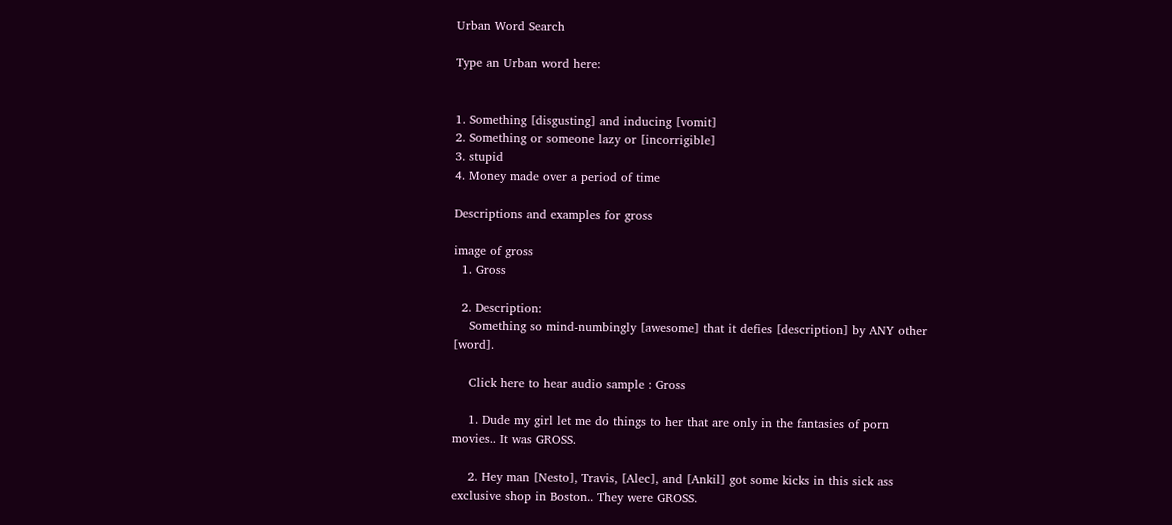Urban Word Search

Type an Urban word here:


1. Something [disgusting] and inducing [vomit]
2. Something or someone lazy or [incorrigible]
3. stupid
4. Money made over a period of time

Descriptions and examples for gross

image of gross
  1. Gross

  2. Description:
    Something so mind-numbingly [awesome] that it defies [description] by ANY other [word].

    Click here to hear audio sample : Gross

    1. Dude my girl let me do things to her that are only in the fantasies of porn movies.. It was GROSS.

    2. Hey man [Nesto], Travis, [Alec], and [Ankil] got some kicks in this sick ass exclusive shop in Boston.. They were GROSS.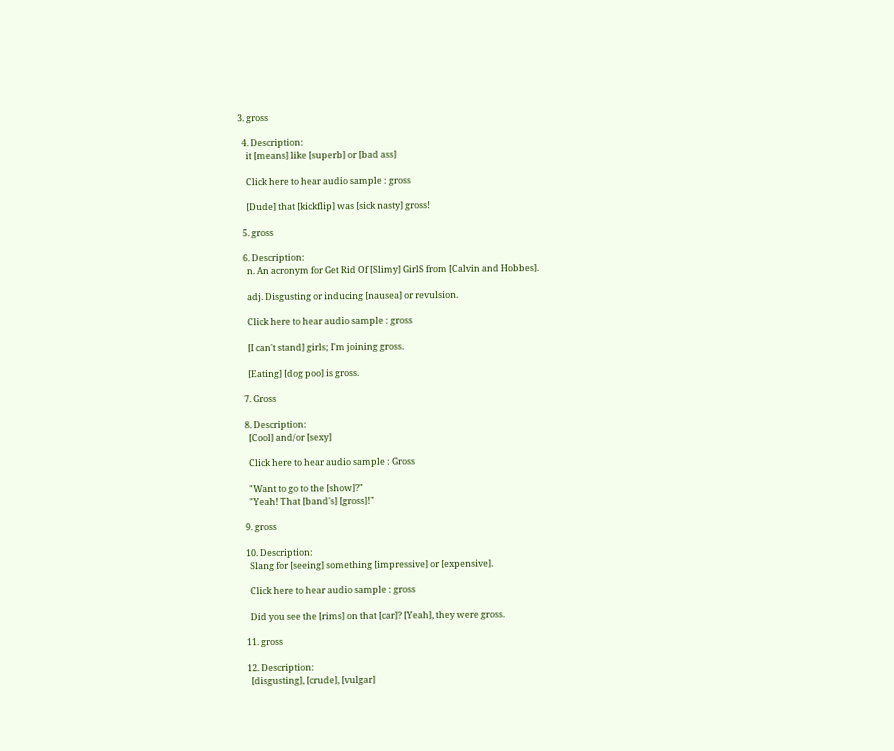3. gross

  4. Description:
    it [means] like [superb] or [bad ass]

    Click here to hear audio sample : gross

    [Dude] that [kickflip] was [sick nasty] gross!

  5. gross

  6. Description:
    n. An acronym for Get Rid Of [Slimy] GirlS from [Calvin and Hobbes].

    adj. Disgusting or inducing [nausea] or revulsion.

    Click here to hear audio sample : gross

    [I can't stand] girls; I'm joining gross.

    [Eating] [dog poo] is gross.

  7. Gross

  8. Description:
    [Cool] and/or [sexy]

    Click here to hear audio sample : Gross

    "Want to go to the [show]?"
    "Yeah! That [band's] [gross]!"

  9. gross

  10. Description:
    Slang for [seeing] something [impressive] or [expensive].

    Click here to hear audio sample : gross

    Did you see the [rims] on that [car]? [Yeah], they were gross.

  11. gross

  12. Description:
    [disgusting], [crude], [vulgar]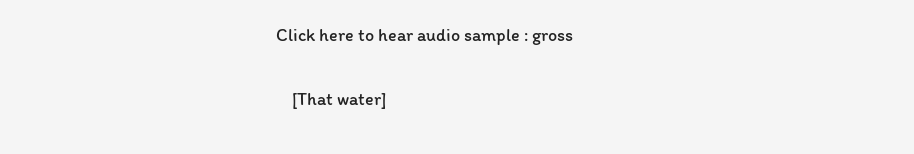Click here to hear audio sample : gross

    [That water]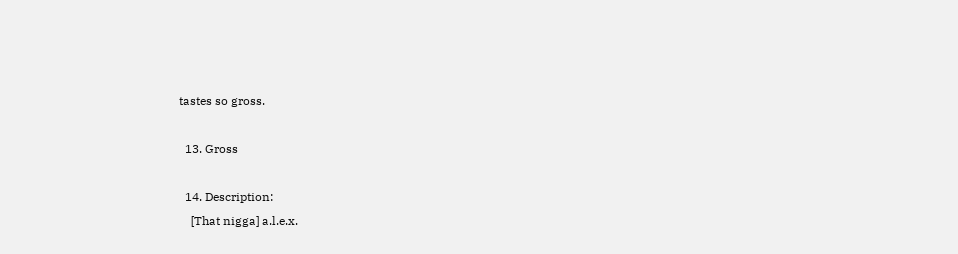tastes so gross.

  13. Gross

  14. Description:
    [That nigga] a.l.e.x.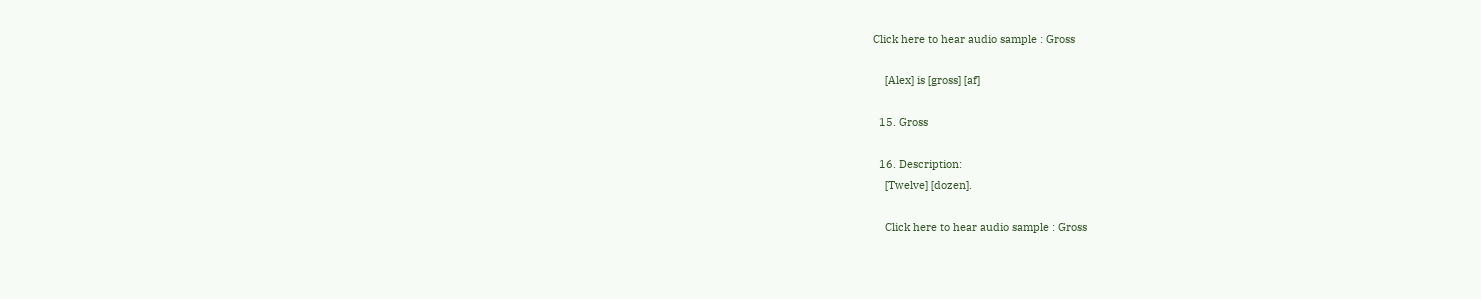Click here to hear audio sample : Gross

    [Alex] is [gross] [af]

  15. Gross

  16. Description:
    [Twelve] [dozen].

    Click here to hear audio sample : Gross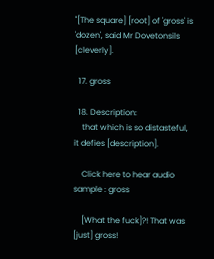"[The square] [root] of 'gross' is 'dozen', said Mr Dovetonsils [cleverly].

  17. gross

  18. Description:
    that which is so distasteful, it defies [description].

    Click here to hear audio sample : gross

    [What the fuck]?! That was [just] gross!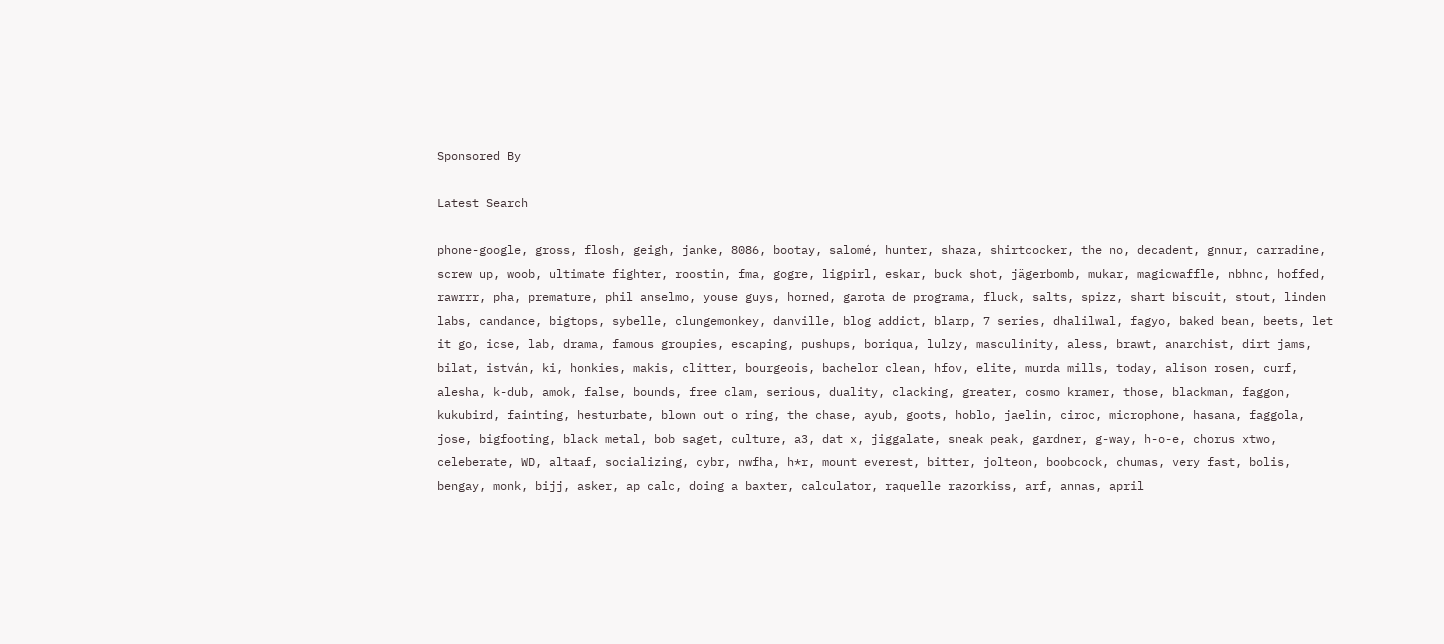Sponsored By

Latest Search

phone-google, gross, flosh, geigh, janke, 8086, bootay, salomé, hunter, shaza, shirtcocker, the no, decadent, gnnur, carradine, screw up, woob, ultimate fighter, roostin, fma, gogre, ligpirl, eskar, buck shot, jägerbomb, mukar, magicwaffle, nbhnc, hoffed, rawrrr, pha, premature, phil anselmo, youse guys, horned, garota de programa, fluck, salts, spizz, shart biscuit, stout, linden labs, candance, bigtops, sybelle, clungemonkey, danville, blog addict, blarp, 7 series, dhalilwal, fagyo, baked bean, beets, let it go, icse, lab, drama, famous groupies, escaping, pushups, boriqua, lulzy, masculinity, aless, brawt, anarchist, dirt jams, bilat, istván, ki, honkies, makis, clitter, bourgeois, bachelor clean, hfov, elite, murda mills, today, alison rosen, curf, alesha, k-dub, amok, false, bounds, free clam, serious, duality, clacking, greater, cosmo kramer, those, blackman, faggon, kukubird, fainting, hesturbate, blown out o ring, the chase, ayub, goots, hoblo, jaelin, ciroc, microphone, hasana, faggola, jose, bigfooting, black metal, bob saget, culture, a3, dat x, jiggalate, sneak peak, gardner, g-way, h-o-e, chorus xtwo, celeberate, WD, altaaf, socializing, cybr, nwfha, h*r, mount everest, bitter, jolteon, boobcock, chumas, very fast, bolis, bengay, monk, bijj, asker, ap calc, doing a baxter, calculator, raquelle razorkiss, arf, annas, april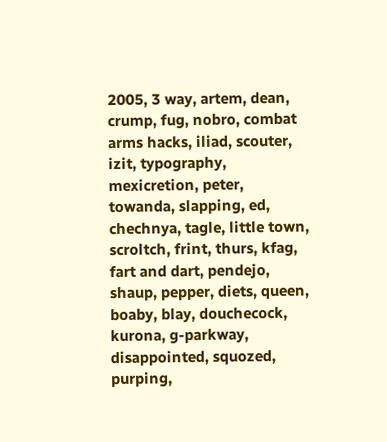2005, 3 way, artem, dean, crump, fug, nobro, combat arms hacks, iliad, scouter, izit, typography, mexicretion, peter, towanda, slapping, ed, chechnya, tagle, little town, scroltch, frint, thurs, kfag, fart and dart, pendejo, shaup, pepper, diets, queen, boaby, blay, douchecock, kurona, g-parkway, disappointed, squozed, purping,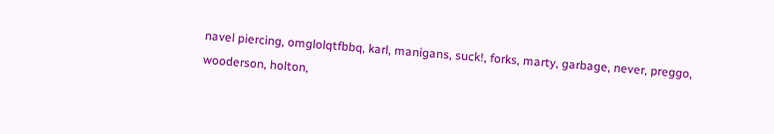navel piercing, omglolqtfbbq, karl, manigans, suck!, forks, marty, garbage, never, preggo, wooderson, holton,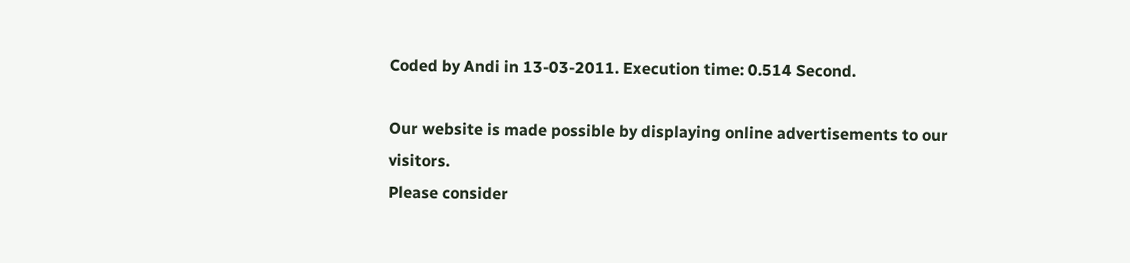Coded by Andi in 13-03-2011. Execution time: 0.514 Second.

Our website is made possible by displaying online advertisements to our visitors.
Please consider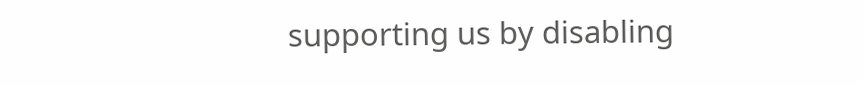supporting us by disabling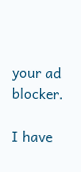your ad blocker.

I have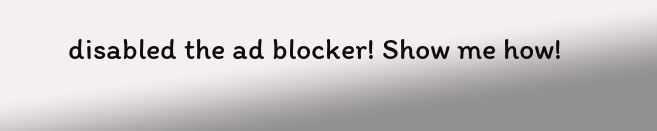disabled the ad blocker! Show me how!